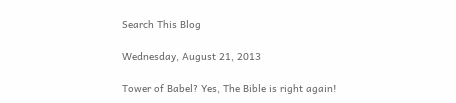Search This Blog

Wednesday, August 21, 2013

Tower of Babel? Yes, The Bible is right again!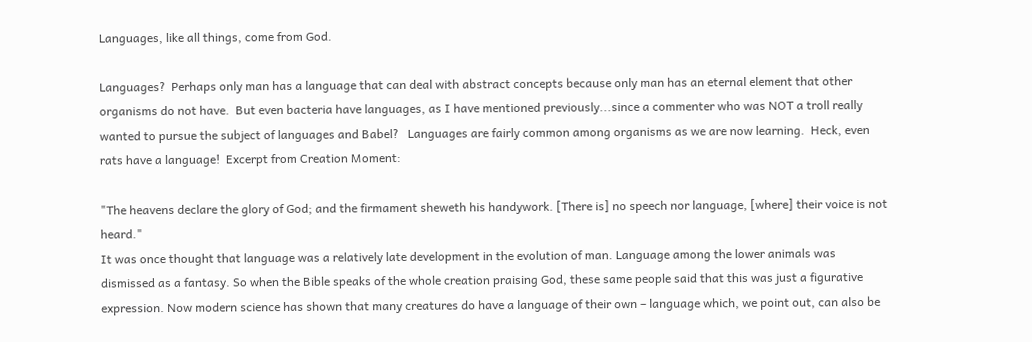Languages, like all things, come from God.

Languages?  Perhaps only man has a language that can deal with abstract concepts because only man has an eternal element that other organisms do not have.  But even bacteria have languages, as I have mentioned previously...since a commenter who was NOT a troll really wanted to pursue the subject of languages and Babel?   Languages are fairly common among organisms as we are now learning.  Heck, even rats have a language!  Excerpt from Creation Moment:

"The heavens declare the glory of God; and the firmament sheweth his handywork. [There is] no speech nor language, [where] their voice is not heard."
It was once thought that language was a relatively late development in the evolution of man. Language among the lower animals was dismissed as a fantasy. So when the Bible speaks of the whole creation praising God, these same people said that this was just a figurative expression. Now modern science has shown that many creatures do have a language of their own – language which, we point out, can also be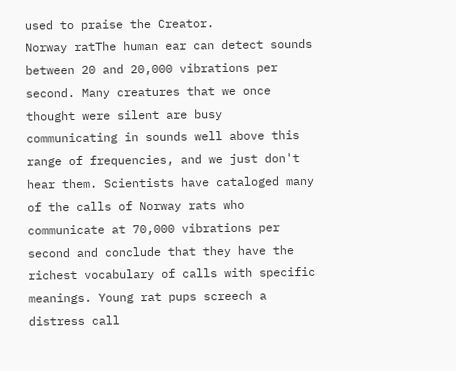used to praise the Creator.
Norway ratThe human ear can detect sounds between 20 and 20,000 vibrations per second. Many creatures that we once thought were silent are busy communicating in sounds well above this range of frequencies, and we just don't hear them. Scientists have cataloged many of the calls of Norway rats who communicate at 70,000 vibrations per second and conclude that they have the richest vocabulary of calls with specific meanings. Young rat pups screech a distress call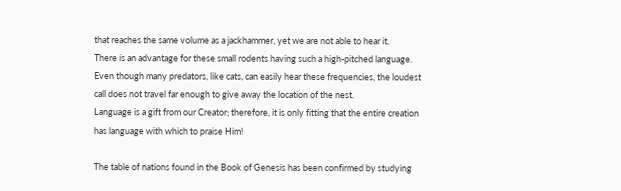that reaches the same volume as a jackhammer, yet we are not able to hear it.
There is an advantage for these small rodents having such a high-pitched language. Even though many predators, like cats, can easily hear these frequencies, the loudest call does not travel far enough to give away the location of the nest.
Language is a gift from our Creator; therefore, it is only fitting that the entire creation has language with which to praise Him!

The table of nations found in the Book of Genesis has been confirmed by studying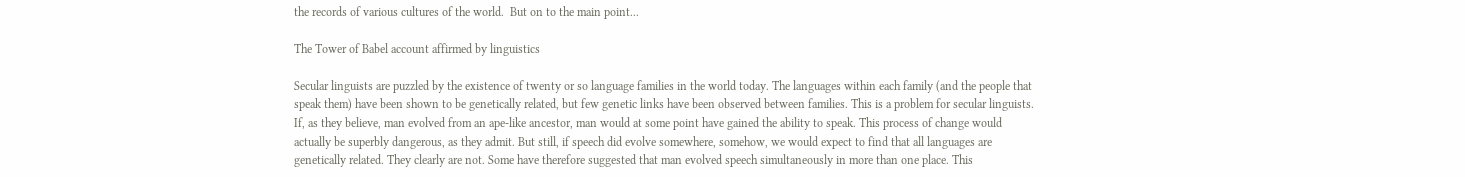the records of various cultures of the world.  But on to the main point...

The Tower of Babel account affirmed by linguistics

Secular linguists are puzzled by the existence of twenty or so language families in the world today. The languages within each family (and the people that speak them) have been shown to be genetically related, but few genetic links have been observed between families. This is a problem for secular linguists. If, as they believe, man evolved from an ape-like ancestor, man would at some point have gained the ability to speak. This process of change would actually be superbly dangerous, as they admit. But still, if speech did evolve somewhere, somehow, we would expect to find that all languages are genetically related. They clearly are not. Some have therefore suggested that man evolved speech simultaneously in more than one place. This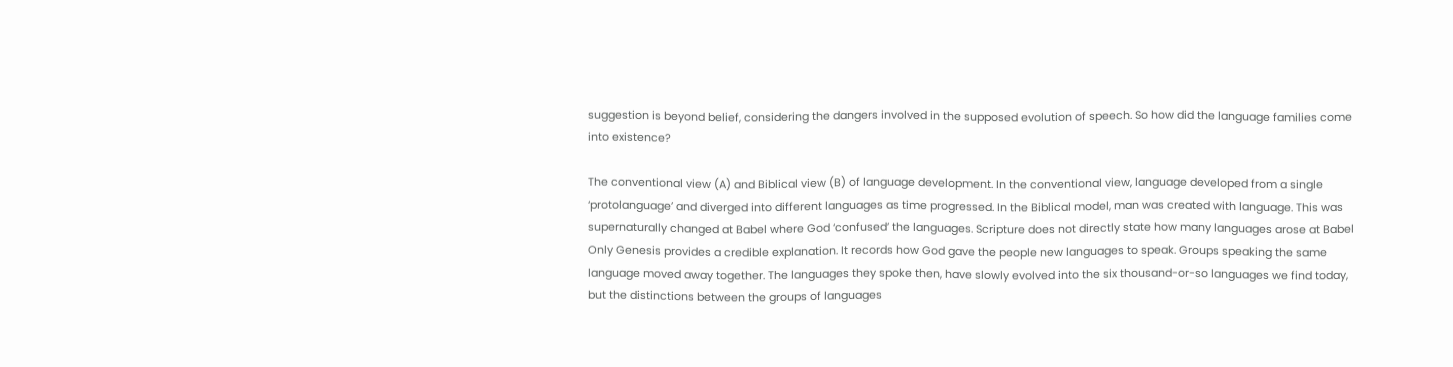suggestion is beyond belief, considering the dangers involved in the supposed evolution of speech. So how did the language families come into existence?

The conventional view (A) and Biblical view (B) of language development. In the conventional view, language developed from a single ‘protolanguage’ and diverged into different languages as time progressed. In the Biblical model, man was created with language. This was supernaturally changed at Babel where God ‘confused’ the languages. Scripture does not directly state how many languages arose at Babel
Only Genesis provides a credible explanation. It records how God gave the people new languages to speak. Groups speaking the same language moved away together. The languages they spoke then, have slowly evolved into the six thousand-or-so languages we find today, but the distinctions between the groups of languages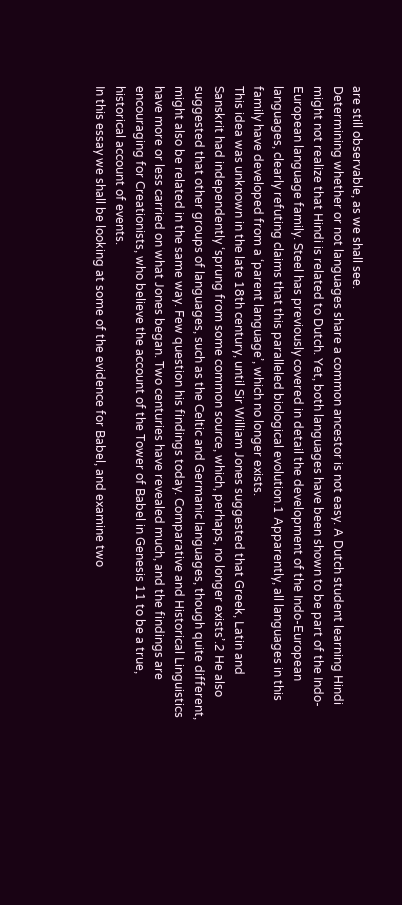are still observable, as we shall see.
Determining whether or not languages share a common ancestor is not easy. A Dutch student learning Hindi might not realize that Hindi is related to Dutch. Yet, both languages have been shown to be part of the Indo-European language family. Steel has previously covered in detail the development of the Indo-European languages, clearly refuting claims that this paralleled biological evolution.1 Apparently, all languages in this family have developed from a ‘parent language’, which no longer exists.
This idea was unknown in the late 18th century, until Sir William Jones suggested that Greek, Latin and Sanskrit had independently ‘sprung from some common source, which, perhaps, no longer exists’.2 He also suggested that other groups of languages, such as the Celtic and Germanic languages, though quite different, might also be related in the same way. Few question his findings today. Comparative and Historical Linguistics have more or less carried on what Jones began. Two centuries have revealed much, and the findings are encouraging for Creationists, who believe the account of the Tower of Babel in Genesis 11 to be a true, historical account of events.
In this essay we shall be looking at some of the evidence for Babel, and examine two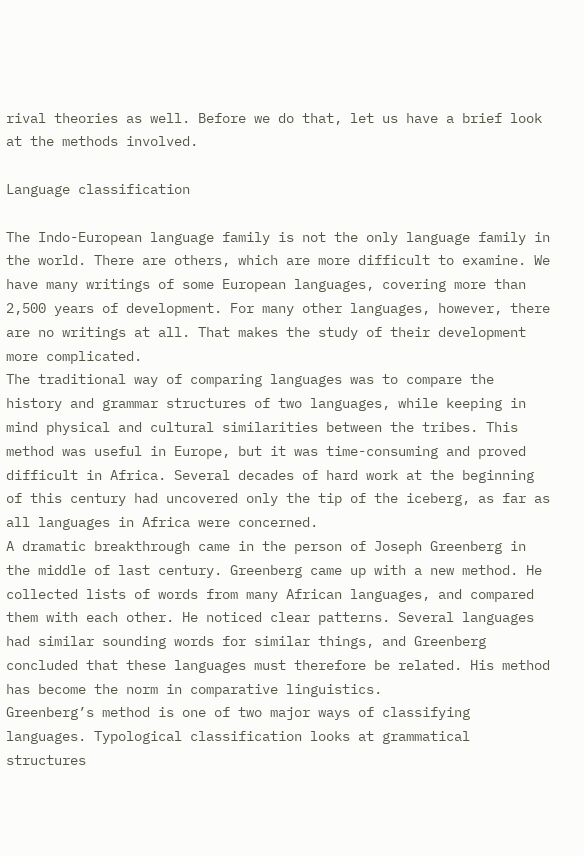rival theories as well. Before we do that, let us have a brief look at the methods involved.

Language classification

The Indo-European language family is not the only language family in the world. There are others, which are more difficult to examine. We have many writings of some European languages, covering more than 2,500 years of development. For many other languages, however, there are no writings at all. That makes the study of their development more complicated.
The traditional way of comparing languages was to compare the history and grammar structures of two languages, while keeping in mind physical and cultural similarities between the tribes. This method was useful in Europe, but it was time-consuming and proved difficult in Africa. Several decades of hard work at the beginning of this century had uncovered only the tip of the iceberg, as far as all languages in Africa were concerned.
A dramatic breakthrough came in the person of Joseph Greenberg in the middle of last century. Greenberg came up with a new method. He collected lists of words from many African languages, and compared them with each other. He noticed clear patterns. Several languages had similar sounding words for similar things, and Greenberg concluded that these languages must therefore be related. His method has become the norm in comparative linguistics.
Greenberg’s method is one of two major ways of classifying languages. Typological classification looks at grammatical structures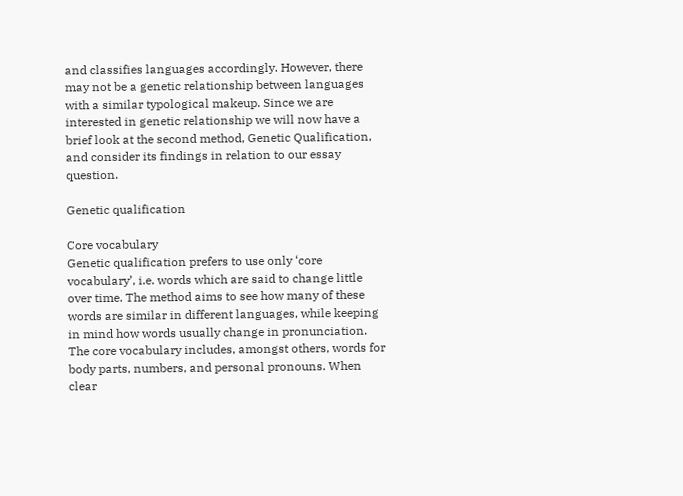and classifies languages accordingly. However, there may not be a genetic relationship between languages with a similar typological makeup. Since we are interested in genetic relationship we will now have a brief look at the second method, Genetic Qualification, and consider its findings in relation to our essay question.

Genetic qualification

Core vocabulary
Genetic qualification prefers to use only ‘core vocabulary’, i.e. words which are said to change little over time. The method aims to see how many of these words are similar in different languages, while keeping in mind how words usually change in pronunciation.
The core vocabulary includes, amongst others, words for body parts, numbers, and personal pronouns. When clear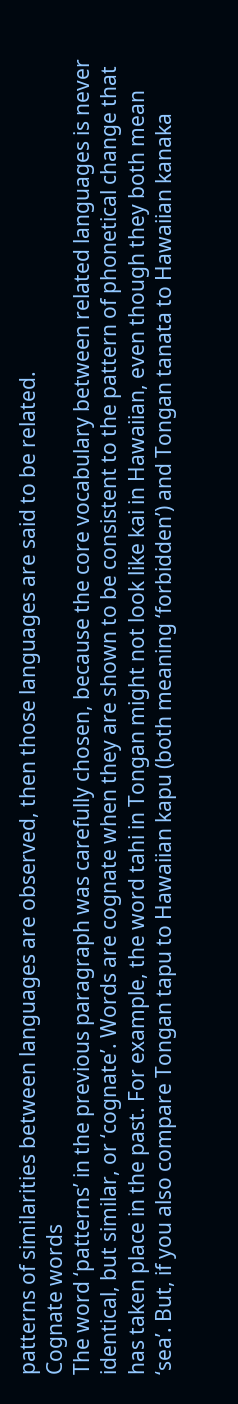patterns of similarities between languages are observed, then those languages are said to be related.
Cognate words
The word ‘patterns’ in the previous paragraph was carefully chosen, because the core vocabulary between related languages is never identical, but similar, or ‘cognate’. Words are cognate when they are shown to be consistent to the pattern of phonetical change that has taken place in the past. For example, the word tahi in Tongan might not look like kai in Hawaiian, even though they both mean ‘sea’. But, if you also compare Tongan tapu to Hawaiian kapu (both meaning ‘forbidden’) and Tongan tanata to Hawaiian kanaka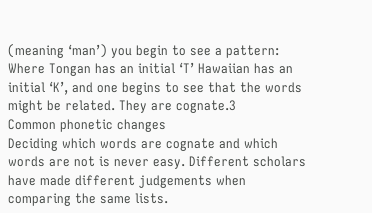(meaning ‘man’) you begin to see a pattern: Where Tongan has an initial ‘T’ Hawaiian has an initial ‘K’, and one begins to see that the words might be related. They are cognate.3
Common phonetic changes
Deciding which words are cognate and which words are not is never easy. Different scholars have made different judgements when comparing the same lists.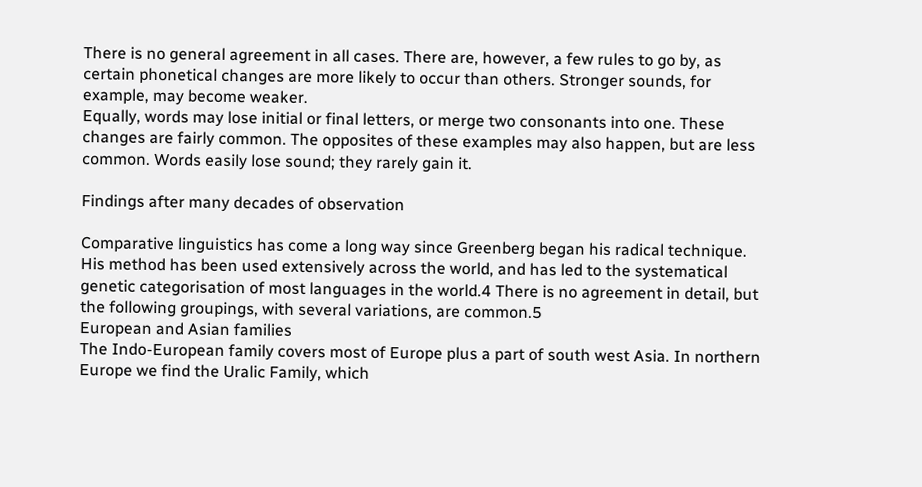There is no general agreement in all cases. There are, however, a few rules to go by, as certain phonetical changes are more likely to occur than others. Stronger sounds, for example, may become weaker.
Equally, words may lose initial or final letters, or merge two consonants into one. These changes are fairly common. The opposites of these examples may also happen, but are less common. Words easily lose sound; they rarely gain it.

Findings after many decades of observation

Comparative linguistics has come a long way since Greenberg began his radical technique. His method has been used extensively across the world, and has led to the systematical genetic categorisation of most languages in the world.4 There is no agreement in detail, but the following groupings, with several variations, are common.5
European and Asian families
The Indo-European family covers most of Europe plus a part of south west Asia. In northern Europe we find the Uralic Family, which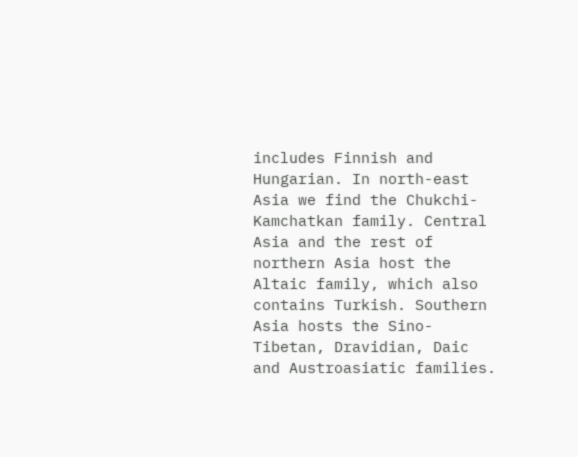includes Finnish and Hungarian. In north-east Asia we find the Chukchi-Kamchatkan family. Central Asia and the rest of northern Asia host the Altaic family, which also contains Turkish. Southern Asia hosts the Sino-Tibetan, Dravidian, Daic and Austroasiatic families.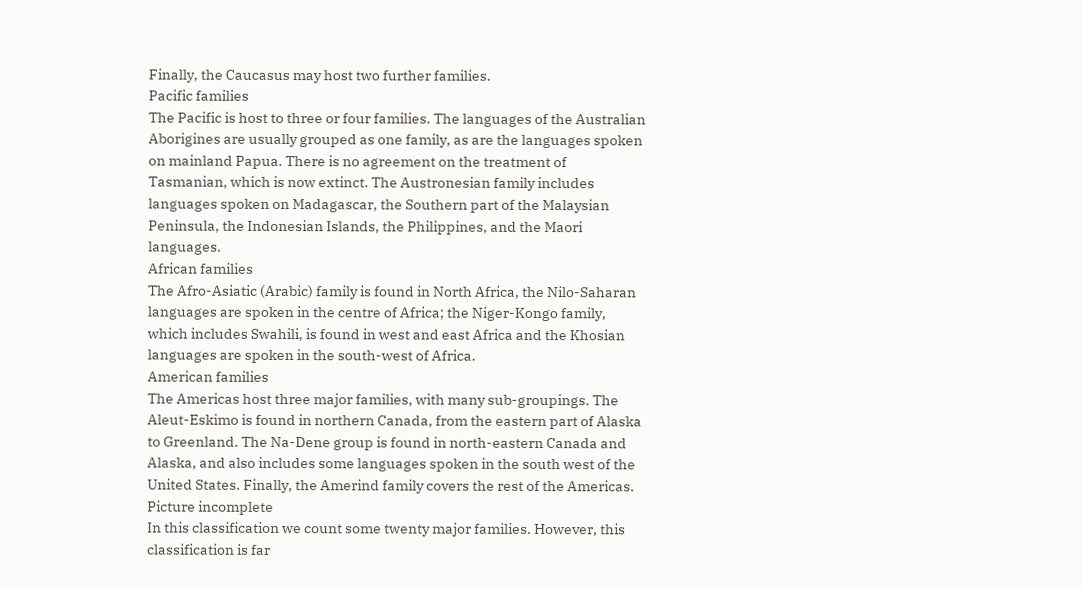Finally, the Caucasus may host two further families.
Pacific families
The Pacific is host to three or four families. The languages of the Australian Aborigines are usually grouped as one family, as are the languages spoken on mainland Papua. There is no agreement on the treatment of Tasmanian, which is now extinct. The Austronesian family includes languages spoken on Madagascar, the Southern part of the Malaysian Peninsula, the Indonesian Islands, the Philippines, and the Maori languages.
African families
The Afro-Asiatic (Arabic) family is found in North Africa, the Nilo-Saharan languages are spoken in the centre of Africa; the Niger-Kongo family, which includes Swahili, is found in west and east Africa and the Khosian languages are spoken in the south-west of Africa.
American families
The Americas host three major families, with many sub-groupings. The Aleut-Eskimo is found in northern Canada, from the eastern part of Alaska to Greenland. The Na-Dene group is found in north-eastern Canada and Alaska, and also includes some languages spoken in the south west of the United States. Finally, the Amerind family covers the rest of the Americas.
Picture incomplete
In this classification we count some twenty major families. However, this classification is far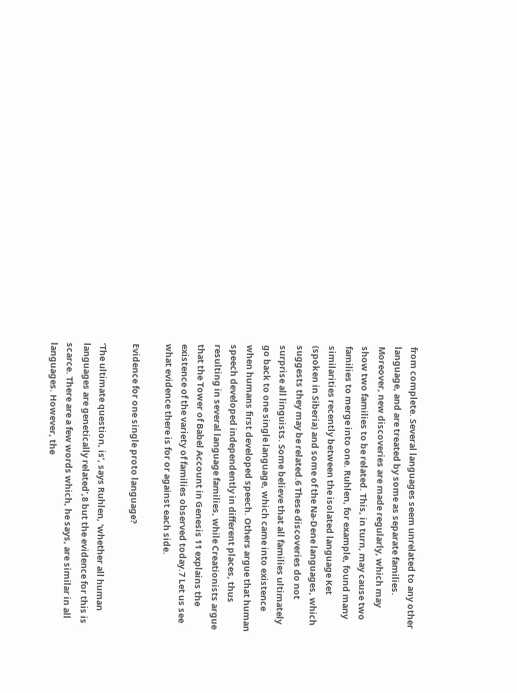from complete. Several languages seem unrelated to any other language, and are treated by some as separate families. Moreover, new discoveries are made regularly, which may show two families to be related. This, in turn, may cause two families to merge into one. Ruhlen, for example, found many similarities recently between the isolated language Ket (spoken in Siberia) and some of the Na-Dene languages, which suggests they may be related.6 These discoveries do not surprise all linguists. Some believe that all families ultimately go back to one single language, which came into existence when humans first developed speech. Others argue that human speech developed independently in different places, thus resulting in several language families, while Creationists argue that the Tower of Babel Account in Genesis 11 explains the existence of the variety of families observed today.7 Let us see what evidence there is for or against each side.

Evidence for one single proto language?

‘The ultimate question, is’, says Ruhlen, ‘whether all human languages are genetically related’,8 but the evidence for this is scarce. There are a few words which, he says, are similar in all languages. However, the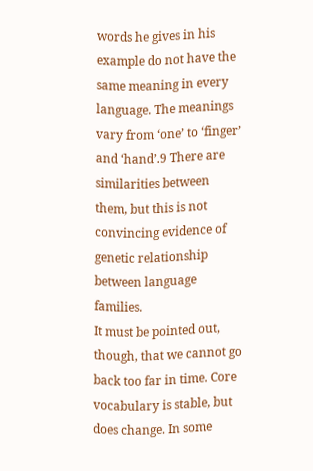words he gives in his example do not have the same meaning in every language. The meanings vary from ‘one’ to ‘finger’ and ‘hand’.9 There are similarities between them, but this is not convincing evidence of genetic relationship between language families.
It must be pointed out, though, that we cannot go back too far in time. Core vocabulary is stable, but does change. In some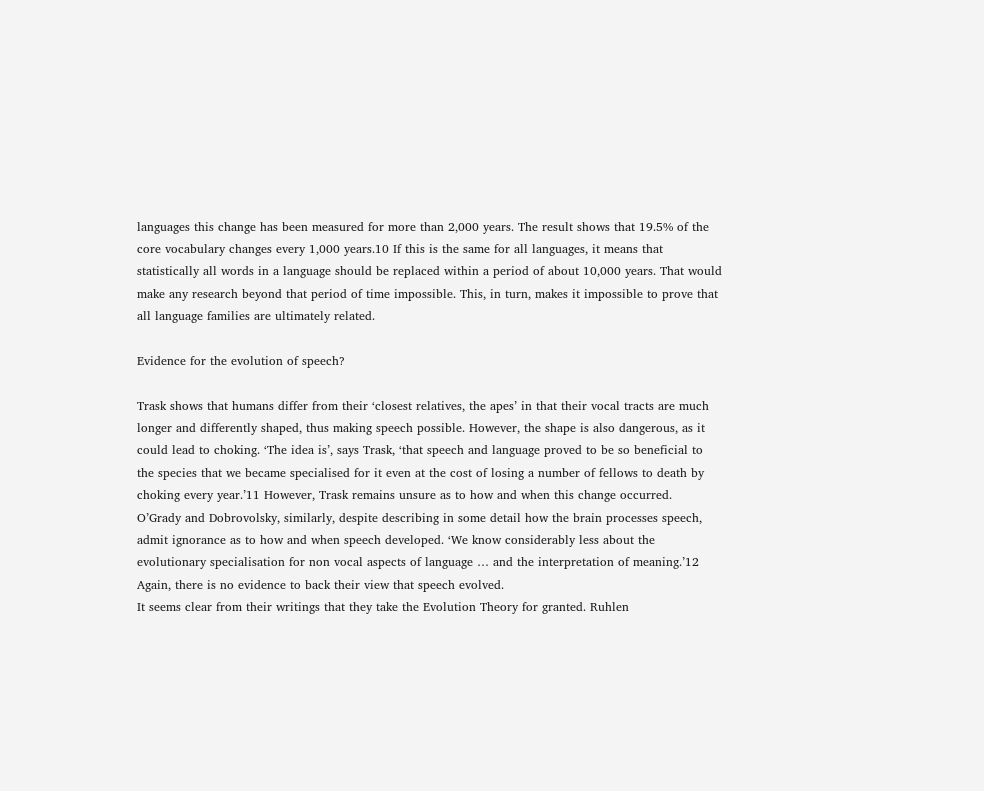languages this change has been measured for more than 2,000 years. The result shows that 19.5% of the core vocabulary changes every 1,000 years.10 If this is the same for all languages, it means that statistically all words in a language should be replaced within a period of about 10,000 years. That would make any research beyond that period of time impossible. This, in turn, makes it impossible to prove that all language families are ultimately related.

Evidence for the evolution of speech?

Trask shows that humans differ from their ‘closest relatives, the apes’ in that their vocal tracts are much longer and differently shaped, thus making speech possible. However, the shape is also dangerous, as it could lead to choking. ‘The idea is’, says Trask, ‘that speech and language proved to be so beneficial to the species that we became specialised for it even at the cost of losing a number of fellows to death by choking every year.’11 However, Trask remains unsure as to how and when this change occurred.
O’Grady and Dobrovolsky, similarly, despite describing in some detail how the brain processes speech, admit ignorance as to how and when speech developed. ‘We know considerably less about the evolutionary specialisation for non vocal aspects of language … and the interpretation of meaning.’12 Again, there is no evidence to back their view that speech evolved.
It seems clear from their writings that they take the Evolution Theory for granted. Ruhlen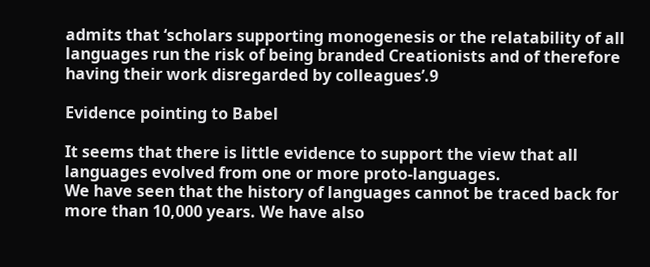admits that ‘scholars supporting monogenesis or the relatability of all languages run the risk of being branded Creationists and of therefore having their work disregarded by colleagues’.9

Evidence pointing to Babel

It seems that there is little evidence to support the view that all languages evolved from one or more proto-languages.
We have seen that the history of languages cannot be traced back for more than 10,000 years. We have also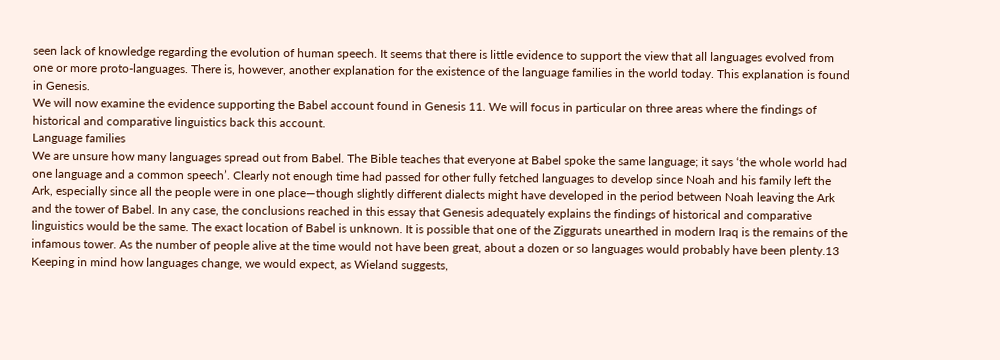seen lack of knowledge regarding the evolution of human speech. It seems that there is little evidence to support the view that all languages evolved from one or more proto-languages. There is, however, another explanation for the existence of the language families in the world today. This explanation is found in Genesis.
We will now examine the evidence supporting the Babel account found in Genesis 11. We will focus in particular on three areas where the findings of historical and comparative linguistics back this account.
Language families
We are unsure how many languages spread out from Babel. The Bible teaches that everyone at Babel spoke the same language; it says ‘the whole world had one language and a common speech’. Clearly not enough time had passed for other fully fetched languages to develop since Noah and his family left the Ark, especially since all the people were in one place—though slightly different dialects might have developed in the period between Noah leaving the Ark and the tower of Babel. In any case, the conclusions reached in this essay that Genesis adequately explains the findings of historical and comparative linguistics would be the same. The exact location of Babel is unknown. It is possible that one of the Ziggurats unearthed in modern Iraq is the remains of the infamous tower. As the number of people alive at the time would not have been great, about a dozen or so languages would probably have been plenty.13 Keeping in mind how languages change, we would expect, as Wieland suggests,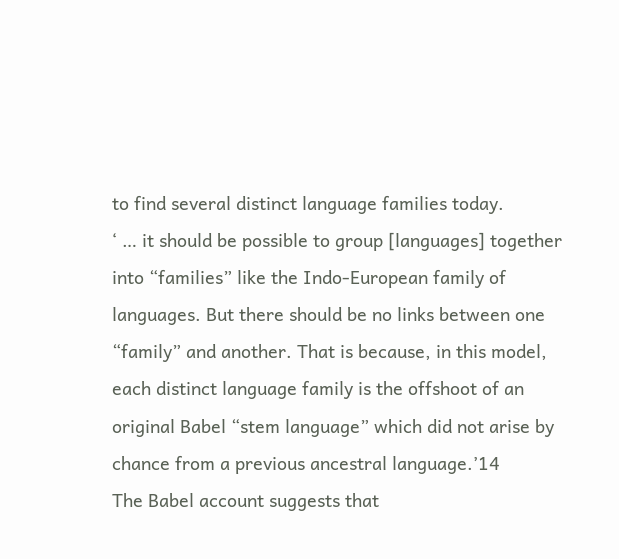to find several distinct language families today.
‘ … it should be possible to group [languages] together into “families” like the Indo-European family of languages. But there should be no links between one “family” and another. That is because, in this model, each distinct language family is the offshoot of an original Babel “stem language” which did not arise by chance from a previous ancestral language.’14
The Babel account suggests that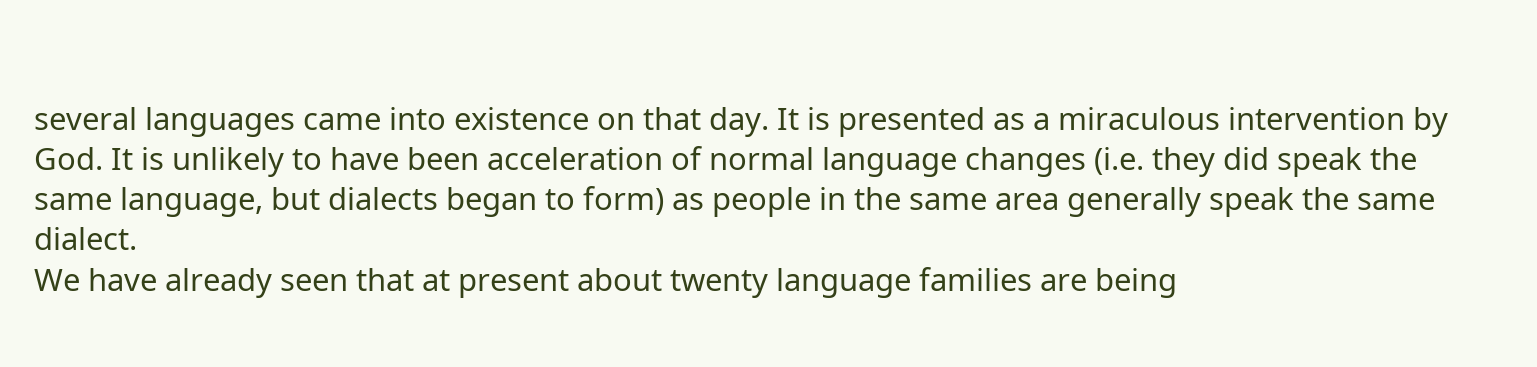several languages came into existence on that day. It is presented as a miraculous intervention by God. It is unlikely to have been acceleration of normal language changes (i.e. they did speak the same language, but dialects began to form) as people in the same area generally speak the same dialect.
We have already seen that at present about twenty language families are being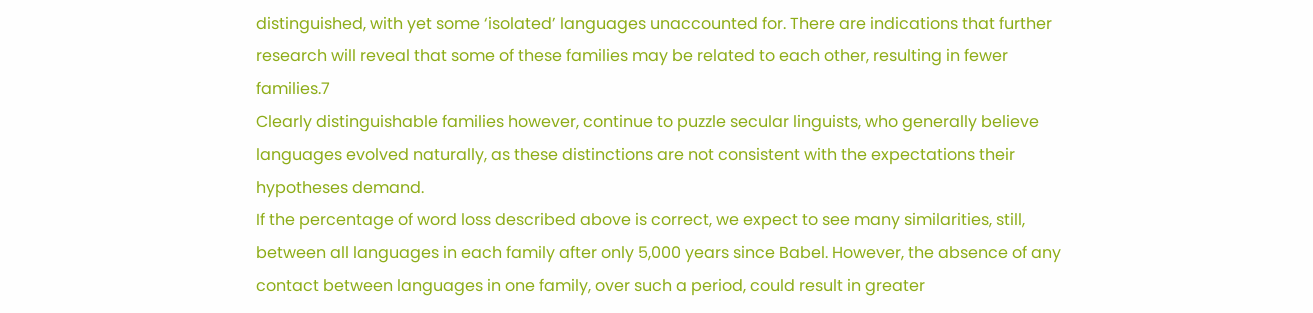distinguished, with yet some ‘isolated’ languages unaccounted for. There are indications that further research will reveal that some of these families may be related to each other, resulting in fewer families.7
Clearly distinguishable families however, continue to puzzle secular linguists, who generally believe languages evolved naturally, as these distinctions are not consistent with the expectations their hypotheses demand.
If the percentage of word loss described above is correct, we expect to see many similarities, still, between all languages in each family after only 5,000 years since Babel. However, the absence of any contact between languages in one family, over such a period, could result in greater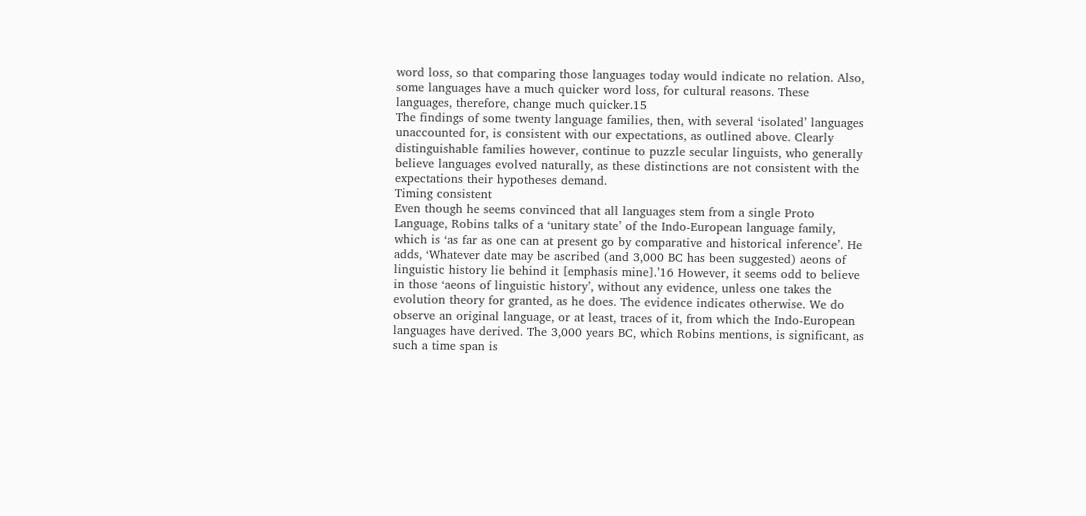word loss, so that comparing those languages today would indicate no relation. Also, some languages have a much quicker word loss, for cultural reasons. These languages, therefore, change much quicker.15
The findings of some twenty language families, then, with several ‘isolated’ languages unaccounted for, is consistent with our expectations, as outlined above. Clearly distinguishable families however, continue to puzzle secular linguists, who generally believe languages evolved naturally, as these distinctions are not consistent with the expectations their hypotheses demand.
Timing consistent
Even though he seems convinced that all languages stem from a single Proto Language, Robins talks of a ‘unitary state’ of the Indo-European language family, which is ‘as far as one can at present go by comparative and historical inference’. He adds, ‘Whatever date may be ascribed (and 3,000 BC has been suggested) aeons of linguistic history lie behind it [emphasis mine].’16 However, it seems odd to believe in those ‘aeons of linguistic history’, without any evidence, unless one takes the evolution theory for granted, as he does. The evidence indicates otherwise. We do observe an original language, or at least, traces of it, from which the Indo-European languages have derived. The 3,000 years BC, which Robins mentions, is significant, as such a time span is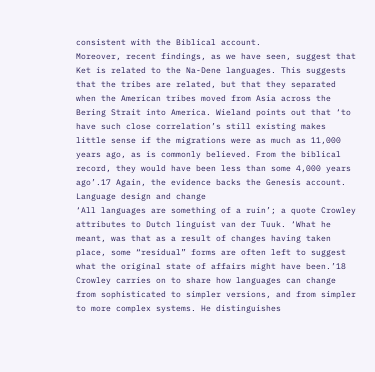consistent with the Biblical account.
Moreover, recent findings, as we have seen, suggest that Ket is related to the Na-Dene languages. This suggests that the tribes are related, but that they separated when the American tribes moved from Asia across the Bering Strait into America. Wieland points out that ‘to have such close correlation’s still existing makes little sense if the migrations were as much as 11,000 years ago, as is commonly believed. From the biblical record, they would have been less than some 4,000 years ago’.17 Again, the evidence backs the Genesis account.
Language design and change
‘All languages are something of a ruin’; a quote Crowley attributes to Dutch linguist van der Tuuk. ‘What he meant, was that as a result of changes having taken place, some “residual” forms are often left to suggest what the original state of affairs might have been.’18 Crowley carries on to share how languages can change from sophisticated to simpler versions, and from simpler to more complex systems. He distinguishes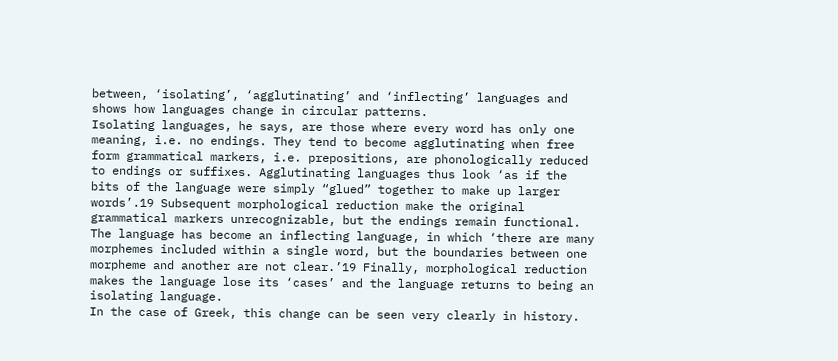between, ‘isolating’, ‘agglutinating’ and ‘inflecting’ languages and shows how languages change in circular patterns.
Isolating languages, he says, are those where every word has only one meaning, i.e. no endings. They tend to become agglutinating when free form grammatical markers, i.e. prepositions, are phonologically reduced to endings or suffixes. Agglutinating languages thus look ‘as if the bits of the language were simply “glued” together to make up larger words’.19 Subsequent morphological reduction make the original grammatical markers unrecognizable, but the endings remain functional. The language has become an inflecting language, in which ‘there are many morphemes included within a single word, but the boundaries between one morpheme and another are not clear.’19 Finally, morphological reduction makes the language lose its ‘cases’ and the language returns to being an isolating language.
In the case of Greek, this change can be seen very clearly in history.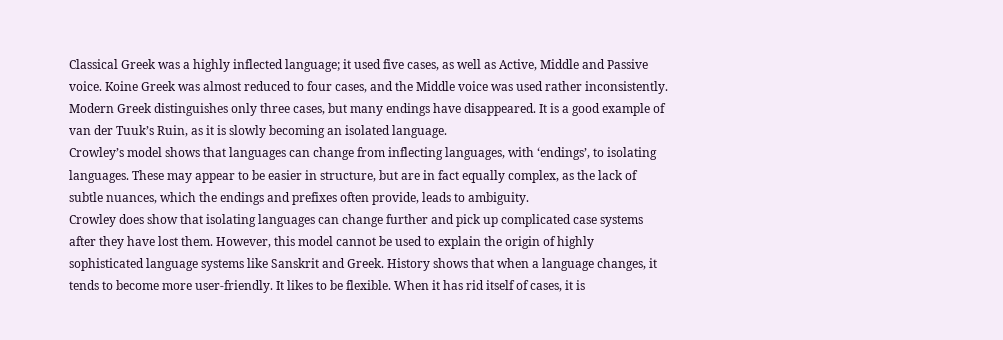Classical Greek was a highly inflected language; it used five cases, as well as Active, Middle and Passive voice. Koine Greek was almost reduced to four cases, and the Middle voice was used rather inconsistently. Modern Greek distinguishes only three cases, but many endings have disappeared. It is a good example of van der Tuuk’s Ruin, as it is slowly becoming an isolated language.
Crowley’s model shows that languages can change from inflecting languages, with ‘endings’, to isolating languages. These may appear to be easier in structure, but are in fact equally complex, as the lack of subtle nuances, which the endings and prefixes often provide, leads to ambiguity.
Crowley does show that isolating languages can change further and pick up complicated case systems after they have lost them. However, this model cannot be used to explain the origin of highly sophisticated language systems like Sanskrit and Greek. History shows that when a language changes, it tends to become more user-friendly. It likes to be flexible. When it has rid itself of cases, it is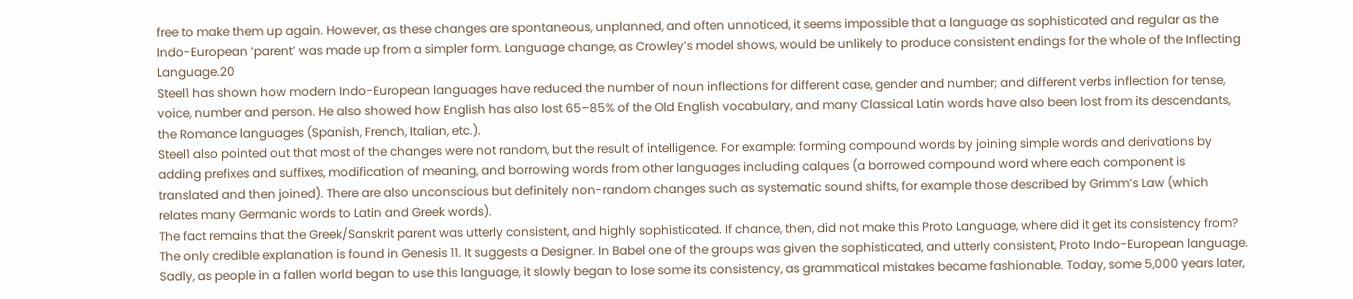free to make them up again. However, as these changes are spontaneous, unplanned, and often unnoticed, it seems impossible that a language as sophisticated and regular as the Indo-European ‘parent’ was made up from a simpler form. Language change, as Crowley’s model shows, would be unlikely to produce consistent endings for the whole of the Inflecting Language.20
Steel1 has shown how modern Indo-European languages have reduced the number of noun inflections for different case, gender and number; and different verbs inflection for tense, voice, number and person. He also showed how English has also lost 65–85% of the Old English vocabulary, and many Classical Latin words have also been lost from its descendants, the Romance languages (Spanish, French, Italian, etc.).
Steel1 also pointed out that most of the changes were not random, but the result of intelligence. For example: forming compound words by joining simple words and derivations by adding prefixes and suffixes, modification of meaning, and borrowing words from other languages including calques (a borrowed compound word where each component is translated and then joined). There are also unconscious but definitely non-random changes such as systematic sound shifts, for example those described by Grimm’s Law (which relates many Germanic words to Latin and Greek words).
The fact remains that the Greek/Sanskrit parent was utterly consistent, and highly sophisticated. If chance, then, did not make this Proto Language, where did it get its consistency from? The only credible explanation is found in Genesis 11. It suggests a Designer. In Babel one of the groups was given the sophisticated, and utterly consistent, Proto Indo-European language. Sadly, as people in a fallen world began to use this language, it slowly began to lose some its consistency, as grammatical mistakes became fashionable. Today, some 5,000 years later,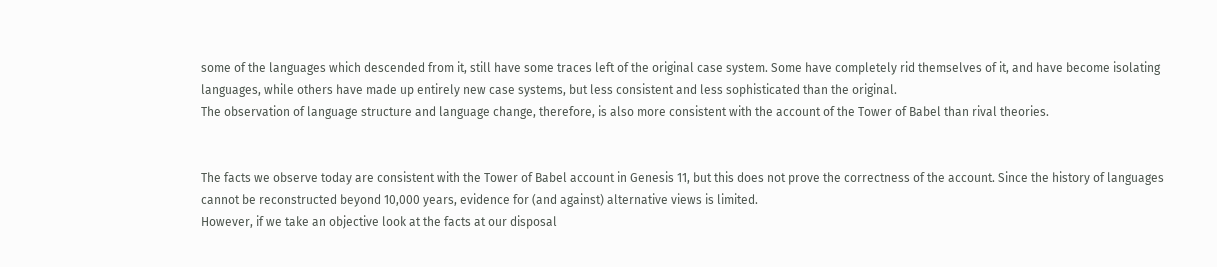some of the languages which descended from it, still have some traces left of the original case system. Some have completely rid themselves of it, and have become isolating languages, while others have made up entirely new case systems, but less consistent and less sophisticated than the original.
The observation of language structure and language change, therefore, is also more consistent with the account of the Tower of Babel than rival theories.


The facts we observe today are consistent with the Tower of Babel account in Genesis 11, but this does not prove the correctness of the account. Since the history of languages cannot be reconstructed beyond 10,000 years, evidence for (and against) alternative views is limited.
However, if we take an objective look at the facts at our disposal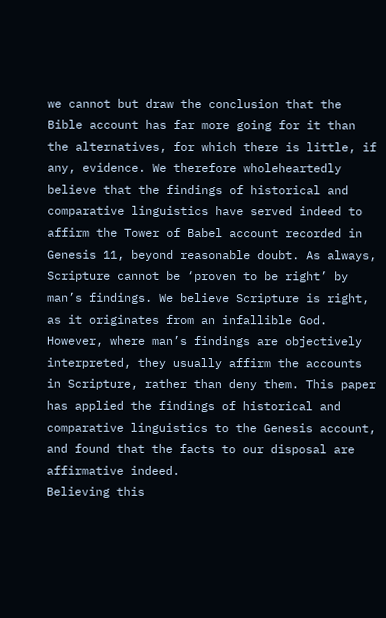we cannot but draw the conclusion that the Bible account has far more going for it than the alternatives, for which there is little, if any, evidence. We therefore wholeheartedly believe that the findings of historical and comparative linguistics have served indeed to affirm the Tower of Babel account recorded in Genesis 11, beyond reasonable doubt. As always, Scripture cannot be ‘proven to be right’ by man’s findings. We believe Scripture is right, as it originates from an infallible God. However, where man’s findings are objectively interpreted, they usually affirm the accounts in Scripture, rather than deny them. This paper has applied the findings of historical and comparative linguistics to the Genesis account, and found that the facts to our disposal are affirmative indeed.
Believing this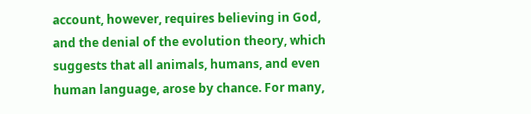account, however, requires believing in God, and the denial of the evolution theory, which suggests that all animals, humans, and even human language, arose by chance. For many,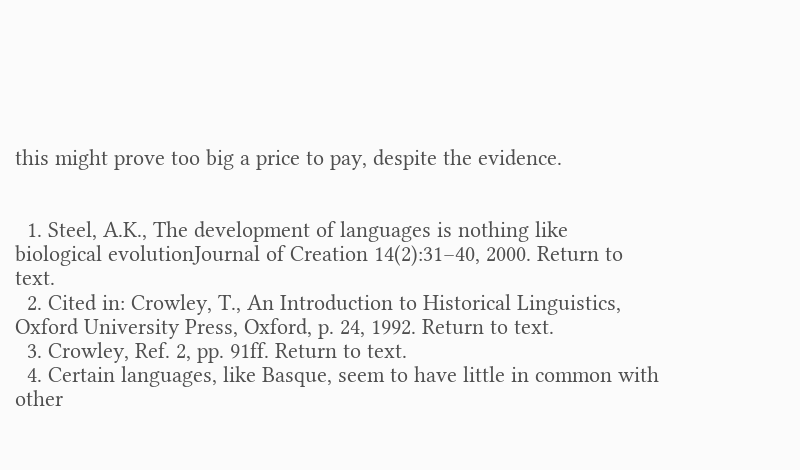this might prove too big a price to pay, despite the evidence.


  1. Steel, A.K., The development of languages is nothing like biological evolutionJournal of Creation 14(2):31–40, 2000. Return to text.
  2. Cited in: Crowley, T., An Introduction to Historical Linguistics, Oxford University Press, Oxford, p. 24, 1992. Return to text.
  3. Crowley, Ref. 2, pp. 91ff. Return to text.
  4. Certain languages, like Basque, seem to have little in common with other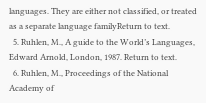languages. They are either not classified, or treated as a separate language familyReturn to text.
  5. Ruhlen, M., A guide to the World’s Languages, Edward Arnold, London, 1987. Return to text.
  6. Ruhlen, M., Proceedings of the National Academy of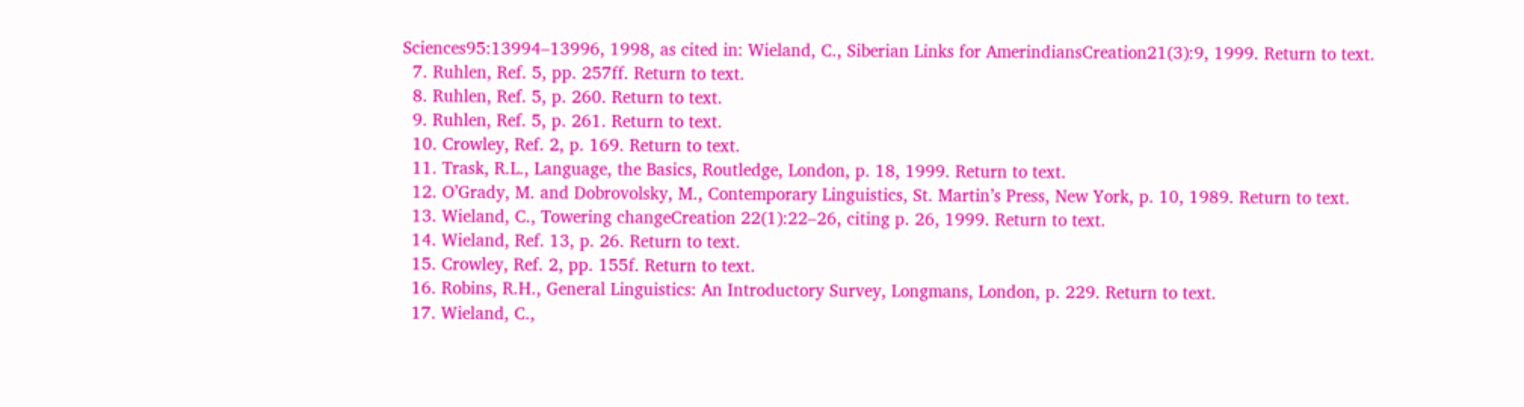Sciences95:13994–13996, 1998, as cited in: Wieland, C., Siberian Links for AmerindiansCreation21(3):9, 1999. Return to text.
  7. Ruhlen, Ref. 5, pp. 257ff. Return to text.
  8. Ruhlen, Ref. 5, p. 260. Return to text.
  9. Ruhlen, Ref. 5, p. 261. Return to text.
  10. Crowley, Ref. 2, p. 169. Return to text.
  11. Trask, R.L., Language, the Basics, Routledge, London, p. 18, 1999. Return to text.
  12. O’Grady, M. and Dobrovolsky, M., Contemporary Linguistics, St. Martin’s Press, New York, p. 10, 1989. Return to text.
  13. Wieland, C., Towering changeCreation 22(1):22–26, citing p. 26, 1999. Return to text.
  14. Wieland, Ref. 13, p. 26. Return to text.
  15. Crowley, Ref. 2, pp. 155f. Return to text.
  16. Robins, R.H., General Linguistics: An Introductory Survey, Longmans, London, p. 229. Return to text.
  17. Wieland, C.,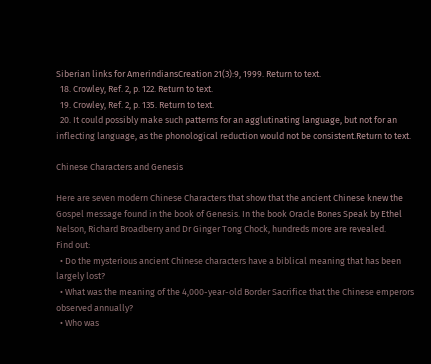Siberian links for AmerindiansCreation 21(3):9, 1999. Return to text.
  18. Crowley, Ref. 2, p. 122. Return to text.
  19. Crowley, Ref. 2, p. 135. Return to text.
  20. It could possibly make such patterns for an agglutinating language, but not for an inflecting language, as the phonological reduction would not be consistent.Return to text.

Chinese Characters and Genesis

Here are seven modern Chinese Characters that show that the ancient Chinese knew the Gospel message found in the book of Genesis. In the book Oracle Bones Speak by Ethel Nelson, Richard Broadberry and Dr Ginger Tong Chock, hundreds more are revealed.
Find out:
  • Do the mysterious ancient Chinese characters have a biblical meaning that has been largely lost?
  • What was the meaning of the 4,000-year-old Border Sacrifice that the Chinese emperors observed annually?
  • Who was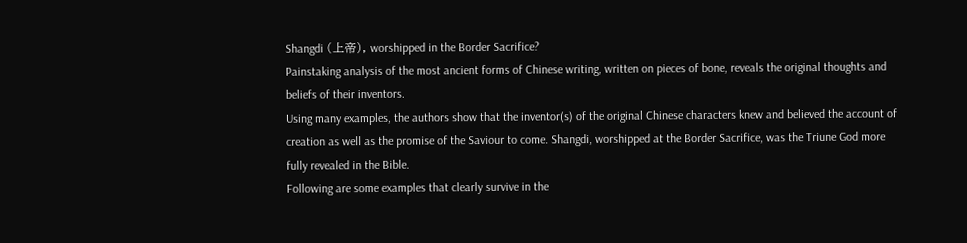Shangdi (上帝), worshipped in the Border Sacrifice?
Painstaking analysis of the most ancient forms of Chinese writing, written on pieces of bone, reveals the original thoughts and beliefs of their inventors.
Using many examples, the authors show that the inventor(s) of the original Chinese characters knew and believed the account of creation as well as the promise of the Saviour to come. Shangdi, worshipped at the Border Sacrifice, was the Triune God more fully revealed in the Bible.
Following are some examples that clearly survive in the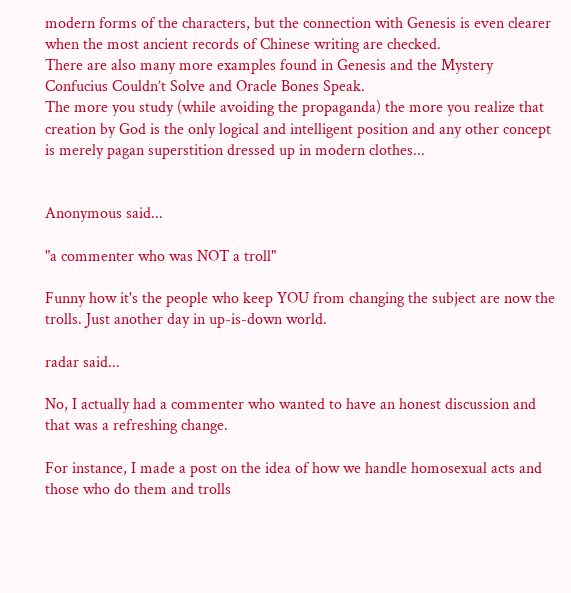modern forms of the characters, but the connection with Genesis is even clearer when the most ancient records of Chinese writing are checked.
There are also many more examples found in Genesis and the Mystery Confucius Couldn’t Solve and Oracle Bones Speak.
The more you study (while avoiding the propaganda) the more you realize that creation by God is the only logical and intelligent position and any other concept is merely pagan superstition dressed up in modern clothes...


Anonymous said...

"a commenter who was NOT a troll"

Funny how it's the people who keep YOU from changing the subject are now the trolls. Just another day in up-is-down world.

radar said...

No, I actually had a commenter who wanted to have an honest discussion and that was a refreshing change.

For instance, I made a post on the idea of how we handle homosexual acts and those who do them and trolls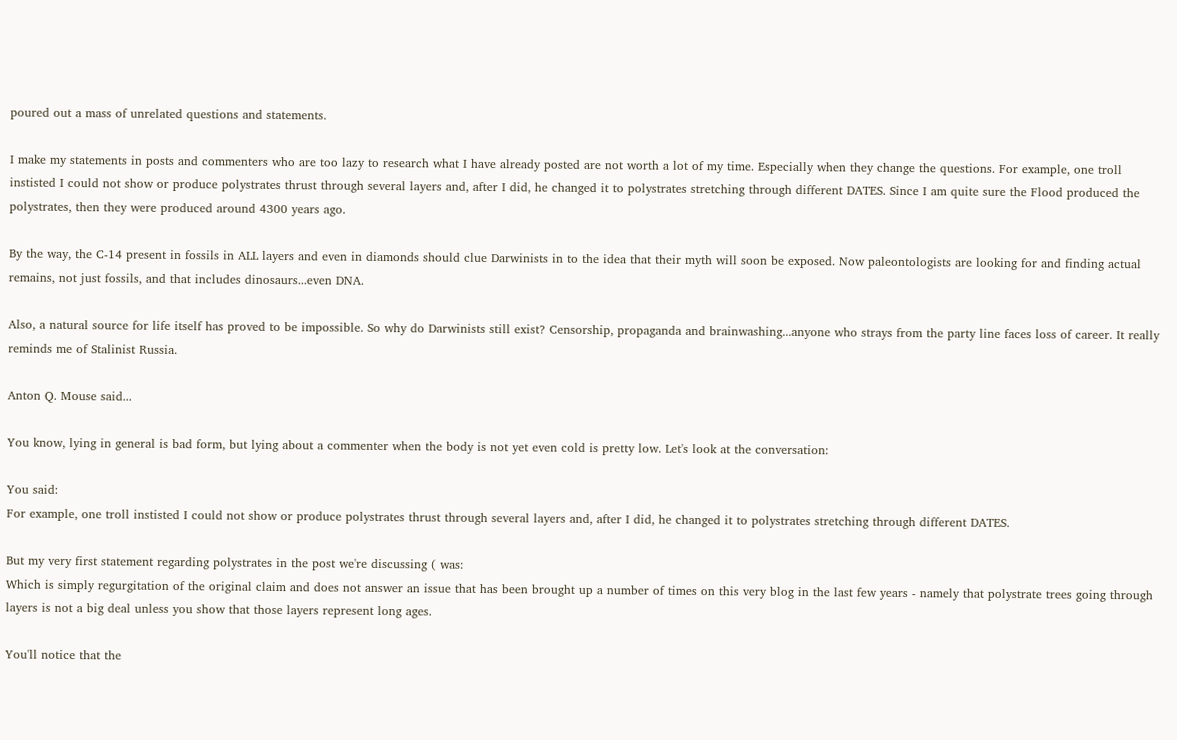poured out a mass of unrelated questions and statements.

I make my statements in posts and commenters who are too lazy to research what I have already posted are not worth a lot of my time. Especially when they change the questions. For example, one troll instisted I could not show or produce polystrates thrust through several layers and, after I did, he changed it to polystrates stretching through different DATES. Since I am quite sure the Flood produced the polystrates, then they were produced around 4300 years ago.

By the way, the C-14 present in fossils in ALL layers and even in diamonds should clue Darwinists in to the idea that their myth will soon be exposed. Now paleontologists are looking for and finding actual remains, not just fossils, and that includes dinosaurs...even DNA.

Also, a natural source for life itself has proved to be impossible. So why do Darwinists still exist? Censorship, propaganda and brainwashing...anyone who strays from the party line faces loss of career. It really reminds me of Stalinist Russia.

Anton Q. Mouse said...

You know, lying in general is bad form, but lying about a commenter when the body is not yet even cold is pretty low. Let's look at the conversation:

You said:
For example, one troll instisted I could not show or produce polystrates thrust through several layers and, after I did, he changed it to polystrates stretching through different DATES.

But my very first statement regarding polystrates in the post we're discussing ( was:
Which is simply regurgitation of the original claim and does not answer an issue that has been brought up a number of times on this very blog in the last few years - namely that polystrate trees going through layers is not a big deal unless you show that those layers represent long ages.

You'll notice that the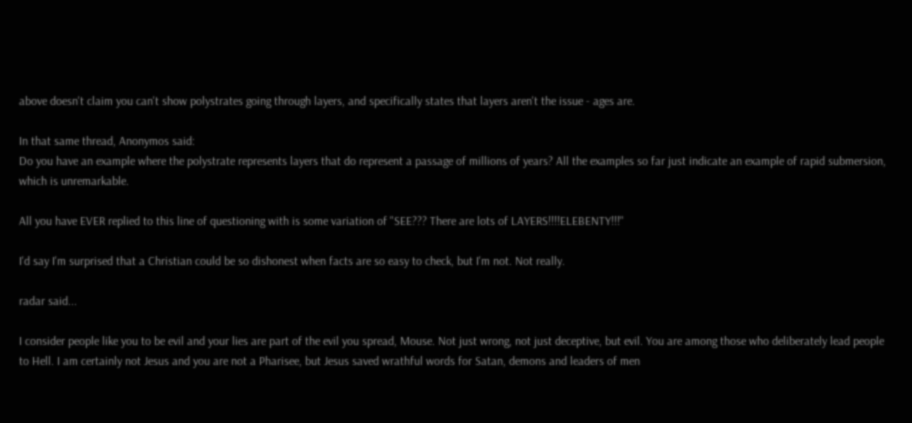above doesn't claim you can't show polystrates going through layers, and specifically states that layers aren't the issue - ages are.

In that same thread, Anonymos said:
Do you have an example where the polystrate represents layers that do represent a passage of millions of years? All the examples so far just indicate an example of rapid submersion, which is unremarkable.

All you have EVER replied to this line of questioning with is some variation of "SEE??? There are lots of LAYERS!!!!ELEBENTY!!!"

I'd say I'm surprised that a Christian could be so dishonest when facts are so easy to check, but I'm not. Not really.

radar said...

I consider people like you to be evil and your lies are part of the evil you spread, Mouse. Not just wrong, not just deceptive, but evil. You are among those who deliberately lead people to Hell. I am certainly not Jesus and you are not a Pharisee, but Jesus saved wrathful words for Satan, demons and leaders of men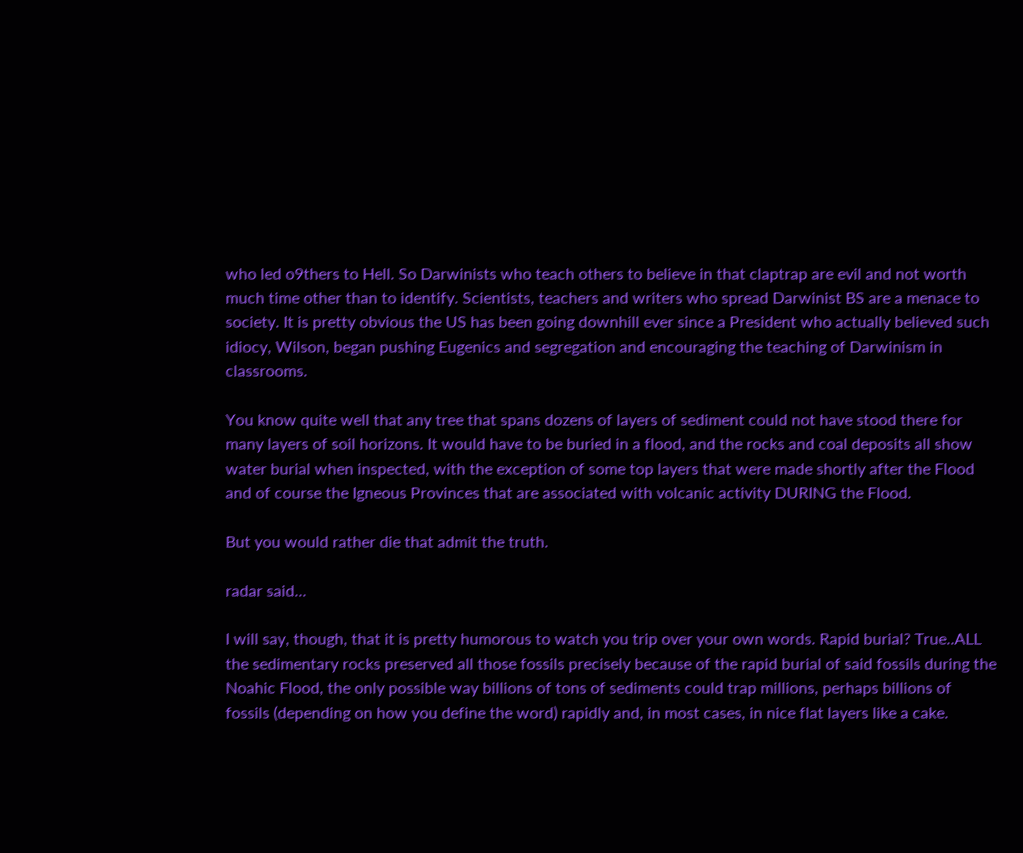who led o9thers to Hell. So Darwinists who teach others to believe in that claptrap are evil and not worth much time other than to identify. Scientists, teachers and writers who spread Darwinist BS are a menace to society. It is pretty obvious the US has been going downhill ever since a President who actually believed such idiocy, Wilson, began pushing Eugenics and segregation and encouraging the teaching of Darwinism in classrooms.

You know quite well that any tree that spans dozens of layers of sediment could not have stood there for many layers of soil horizons. It would have to be buried in a flood, and the rocks and coal deposits all show water burial when inspected, with the exception of some top layers that were made shortly after the Flood and of course the Igneous Provinces that are associated with volcanic activity DURING the Flood.

But you would rather die that admit the truth.

radar said...

I will say, though, that it is pretty humorous to watch you trip over your own words. Rapid burial? True..ALL the sedimentary rocks preserved all those fossils precisely because of the rapid burial of said fossils during the Noahic Flood, the only possible way billions of tons of sediments could trap millions, perhaps billions of fossils (depending on how you define the word) rapidly and, in most cases, in nice flat layers like a cake.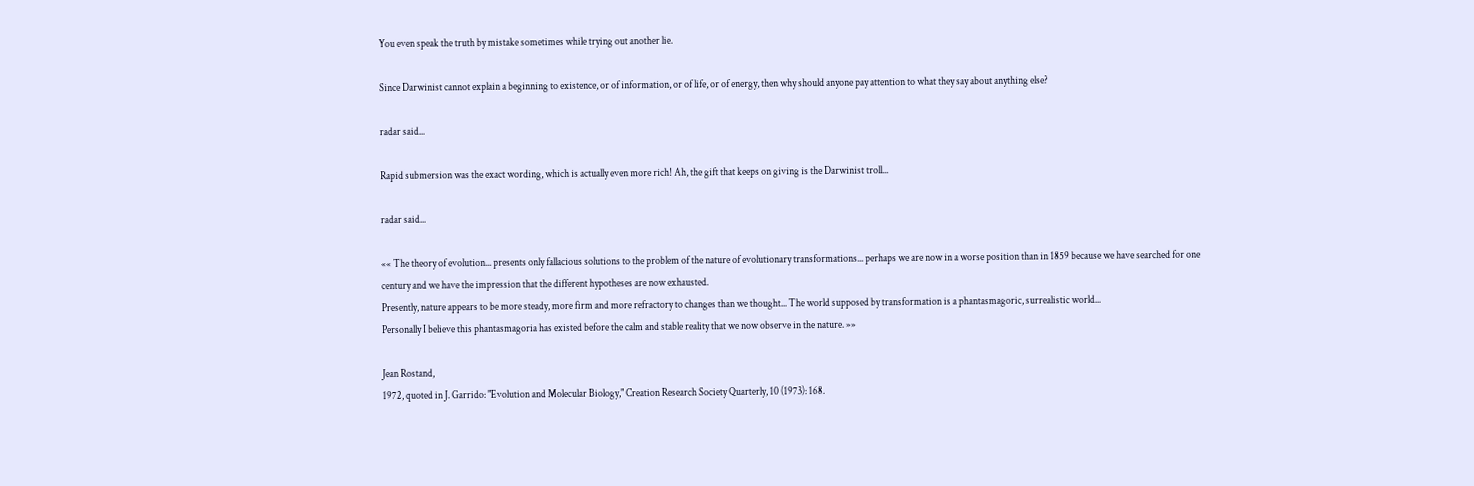You even speak the truth by mistake sometimes while trying out another lie.

Since Darwinist cannot explain a beginning to existence, or of information, or of life, or of energy, then why should anyone pay attention to what they say about anything else?

radar said...

Rapid submersion was the exact wording, which is actually even more rich! Ah, the gift that keeps on giving is the Darwinist troll...

radar said...

«« The theory of evolution... presents only fallacious solutions to the problem of the nature of evolutionary transformations... perhaps we are now in a worse position than in 1859 because we have searched for one century and we have the impression that the different hypotheses are now exhausted.
Presently, nature appears to be more steady, more firm and more refractory to changes than we thought... The world supposed by transformation is a phantasmagoric, surrealistic world...
Personally I believe this phantasmagoria has existed before the calm and stable reality that we now observe in the nature. »»

Jean Rostand,
1972, quoted in J. Garrido: "Evolution and Molecular Biology," Creation Research Society Quarterly, 10 (1973): 168.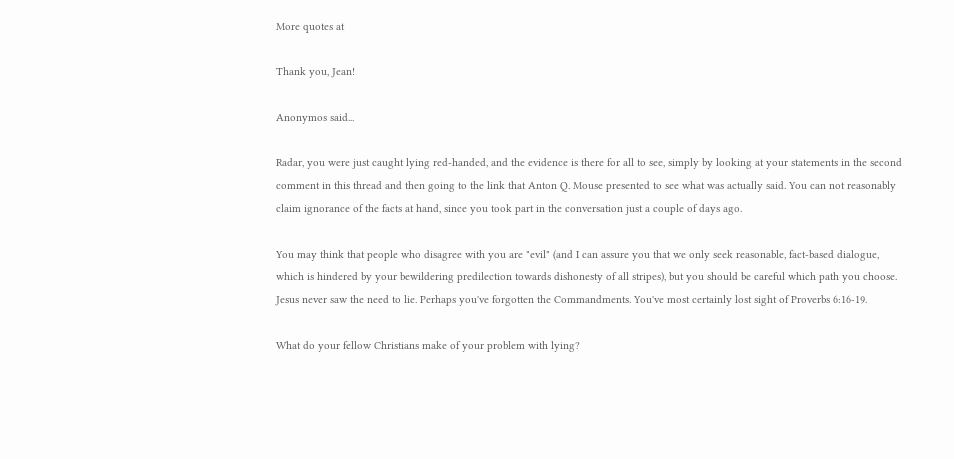More quotes at

Thank you, Jean!

Anonymos said...

Radar, you were just caught lying red-handed, and the evidence is there for all to see, simply by looking at your statements in the second comment in this thread and then going to the link that Anton Q. Mouse presented to see what was actually said. You can not reasonably claim ignorance of the facts at hand, since you took part in the conversation just a couple of days ago.

You may think that people who disagree with you are "evil" (and I can assure you that we only seek reasonable, fact-based dialogue, which is hindered by your bewildering predilection towards dishonesty of all stripes), but you should be careful which path you choose. Jesus never saw the need to lie. Perhaps you've forgotten the Commandments. You've most certainly lost sight of Proverbs 6:16-19.

What do your fellow Christians make of your problem with lying?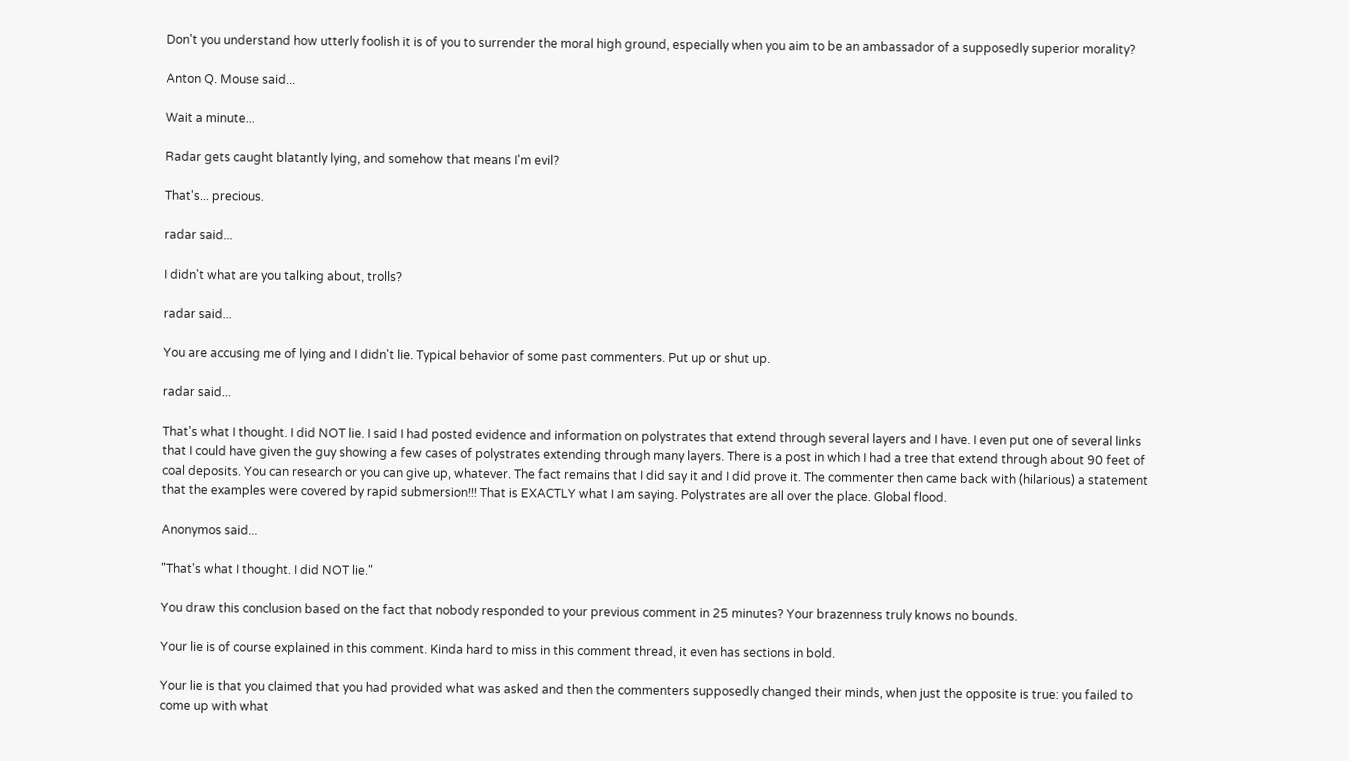Don't you understand how utterly foolish it is of you to surrender the moral high ground, especially when you aim to be an ambassador of a supposedly superior morality?

Anton Q. Mouse said...

Wait a minute...

Radar gets caught blatantly lying, and somehow that means I'm evil?

That's... precious.

radar said...

I didn't what are you talking about, trolls?

radar said...

You are accusing me of lying and I didn't lie. Typical behavior of some past commenters. Put up or shut up.

radar said...

That's what I thought. I did NOT lie. I said I had posted evidence and information on polystrates that extend through several layers and I have. I even put one of several links that I could have given the guy showing a few cases of polystrates extending through many layers. There is a post in which I had a tree that extend through about 90 feet of coal deposits. You can research or you can give up, whatever. The fact remains that I did say it and I did prove it. The commenter then came back with (hilarious) a statement that the examples were covered by rapid submersion!!! That is EXACTLY what I am saying. Polystrates are all over the place. Global flood.

Anonymos said...

"That's what I thought. I did NOT lie."

You draw this conclusion based on the fact that nobody responded to your previous comment in 25 minutes? Your brazenness truly knows no bounds.

Your lie is of course explained in this comment. Kinda hard to miss in this comment thread, it even has sections in bold.

Your lie is that you claimed that you had provided what was asked and then the commenters supposedly changed their minds, when just the opposite is true: you failed to come up with what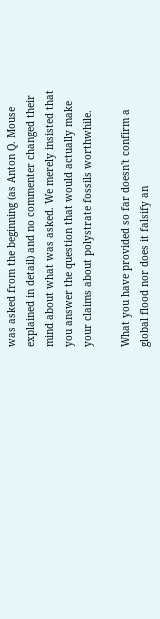was asked from the beginning (as Anton Q. Mouse explained in detail) and no commenter changed their mind about what was asked. We merely insisted that you answer the question that would actually make your claims about polystrate fossils worthwhile.

What you have provided so far doesn't confirm a global flood nor does it falsify an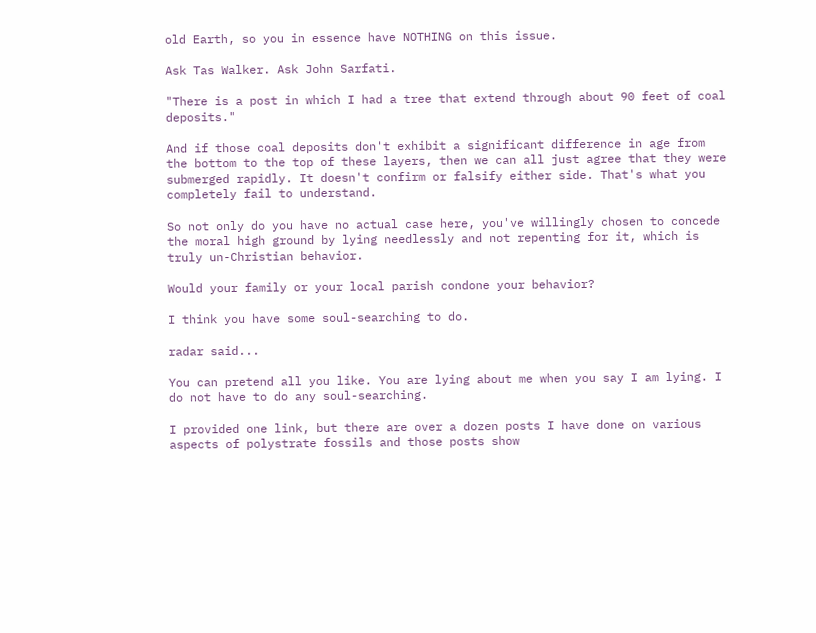old Earth, so you in essence have NOTHING on this issue.

Ask Tas Walker. Ask John Sarfati.

"There is a post in which I had a tree that extend through about 90 feet of coal deposits."

And if those coal deposits don't exhibit a significant difference in age from the bottom to the top of these layers, then we can all just agree that they were submerged rapidly. It doesn't confirm or falsify either side. That's what you completely fail to understand.

So not only do you have no actual case here, you've willingly chosen to concede the moral high ground by lying needlessly and not repenting for it, which is truly un-Christian behavior.

Would your family or your local parish condone your behavior?

I think you have some soul-searching to do.

radar said...

You can pretend all you like. You are lying about me when you say I am lying. I do not have to do any soul-searching.

I provided one link, but there are over a dozen posts I have done on various aspects of polystrate fossils and those posts show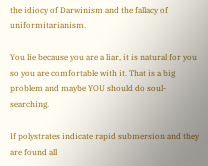the idiocy of Darwinism and the fallacy of uniformitarianism.

You lie because you are a liar, it is natural for you so you are comfortable with it. That is a big problem and maybe YOU should do soul-searching.

If polystrates indicate rapid submersion and they are found all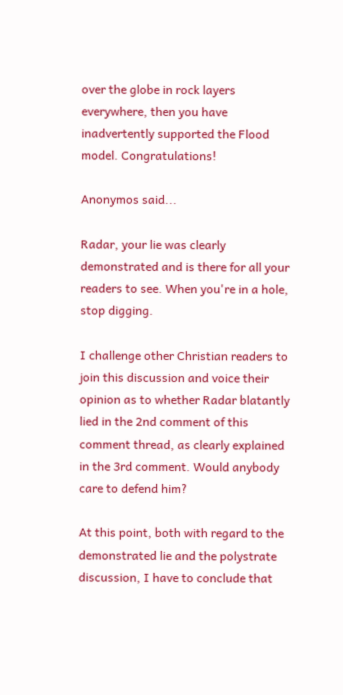over the globe in rock layers everywhere, then you have inadvertently supported the Flood model. Congratulations!

Anonymos said...

Radar, your lie was clearly demonstrated and is there for all your readers to see. When you're in a hole, stop digging.

I challenge other Christian readers to join this discussion and voice their opinion as to whether Radar blatantly lied in the 2nd comment of this comment thread, as clearly explained in the 3rd comment. Would anybody care to defend him?

At this point, both with regard to the demonstrated lie and the polystrate discussion, I have to conclude that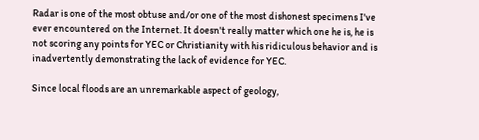Radar is one of the most obtuse and/or one of the most dishonest specimens I've ever encountered on the Internet. It doesn't really matter which one he is, he is not scoring any points for YEC or Christianity with his ridiculous behavior and is inadvertently demonstrating the lack of evidence for YEC.

Since local floods are an unremarkable aspect of geology,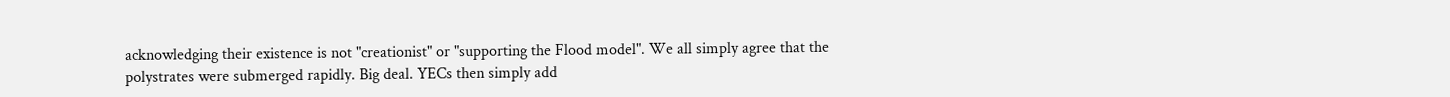acknowledging their existence is not "creationist" or "supporting the Flood model". We all simply agree that the polystrates were submerged rapidly. Big deal. YECs then simply add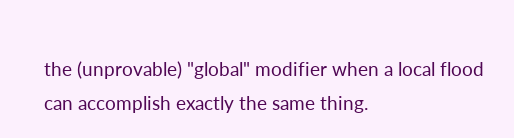the (unprovable) "global" modifier when a local flood can accomplish exactly the same thing.